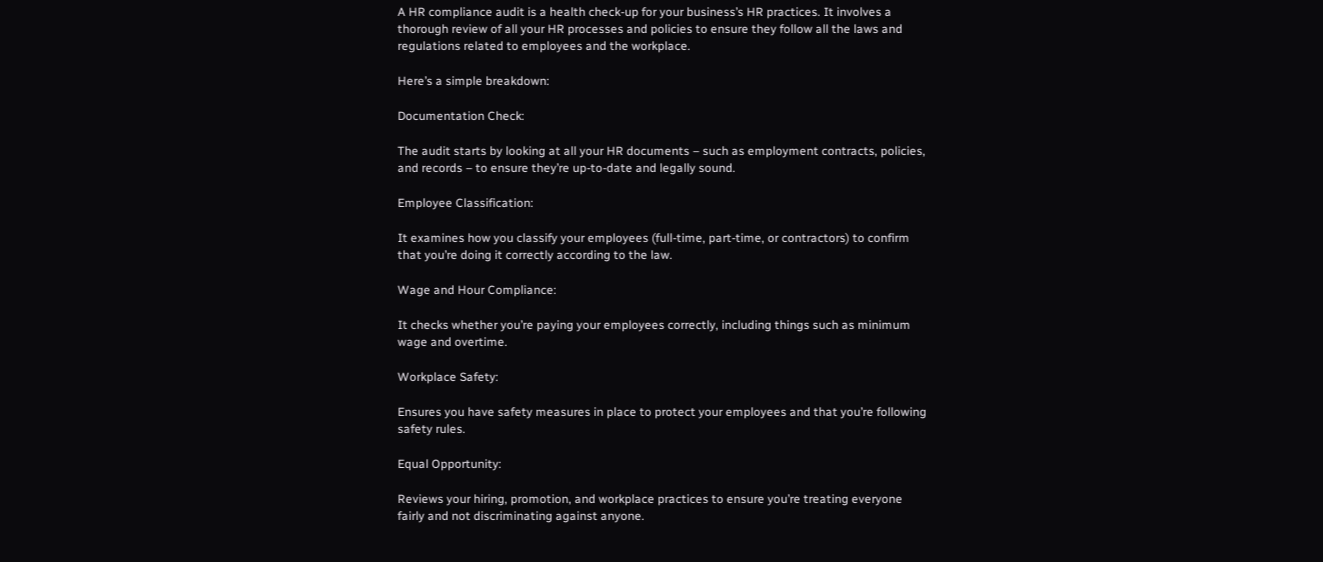A HR compliance audit is a health check-up for your business’s HR practices. It involves a thorough review of all your HR processes and policies to ensure they follow all the laws and regulations related to employees and the workplace.

Here’s a simple breakdown:

Documentation Check:

The audit starts by looking at all your HR documents – such as employment contracts, policies, and records – to ensure they’re up-to-date and legally sound.

Employee Classification:

It examines how you classify your employees (full-time, part-time, or contractors) to confirm that you’re doing it correctly according to the law.

Wage and Hour Compliance:

It checks whether you’re paying your employees correctly, including things such as minimum wage and overtime.

Workplace Safety:

Ensures you have safety measures in place to protect your employees and that you’re following safety rules.

Equal Opportunity:

Reviews your hiring, promotion, and workplace practices to ensure you’re treating everyone fairly and not discriminating against anyone.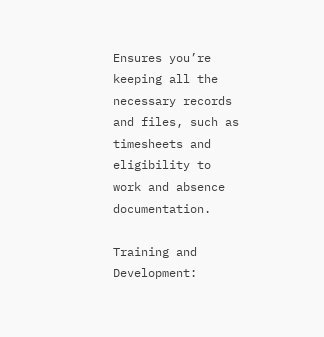Ensures you’re keeping all the necessary records and files, such as timesheets and eligibility to work and absence documentation.

Training and Development: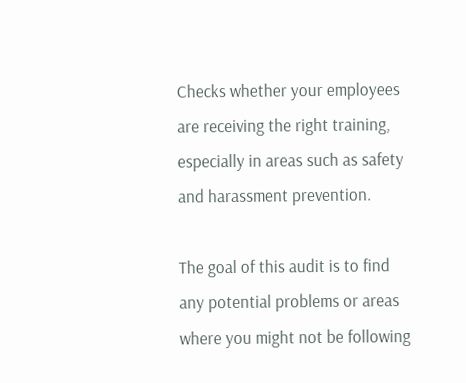Checks whether your employees are receiving the right training, especially in areas such as safety and harassment prevention.

The goal of this audit is to find any potential problems or areas where you might not be following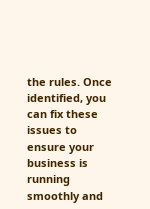the rules. Once identified, you can fix these issues to ensure your business is running smoothly and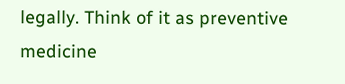legally. Think of it as preventive medicine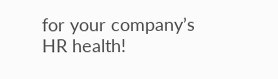for your company’s HR health!